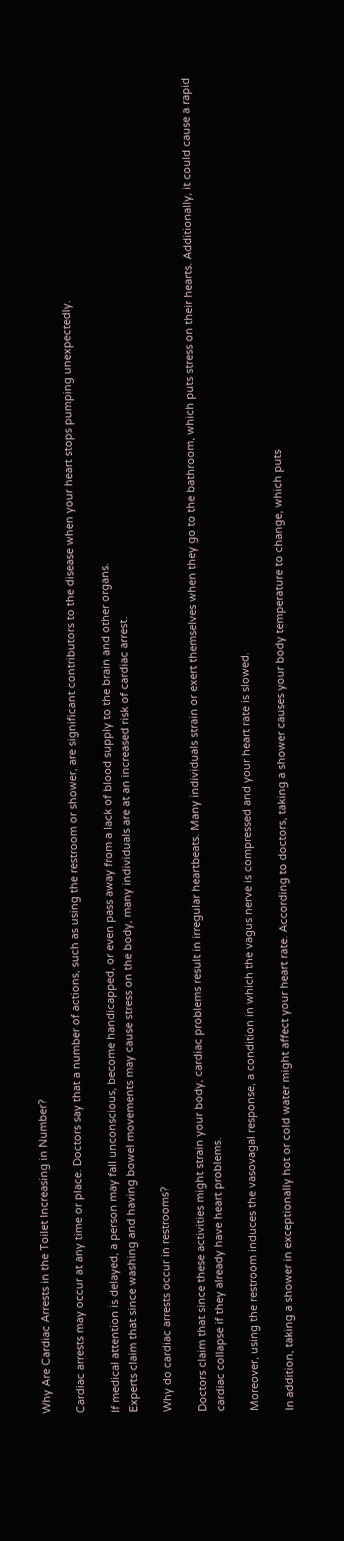Why Are Cardiac Arrests in the Toilet Increasing in Number?

Cardiac arrests may occur at any time or place. Doctors say that a number of actions, such as using the restroom or shower, are significant contributors to the disease when your heart stops pumping unexpectedly.

If medical attention is delayed, a person may fall unconscious, become handicapped, or even pass away from a lack of blood supply to the brain and other organs.
Experts claim that since washing and having bowel movements may cause stress on the body, many individuals are at an increased risk of cardiac arrest.

Why do cardiac arrests occur in restrooms?

Doctors claim that since these activities might strain your body, cardiac problems result in irregular heartbeats. Many individuals strain or exert themselves when they go to the bathroom, which puts stress on their hearts. Additionally, it could cause a rapid cardiac collapse if they already have heart problems.

Moreover, using the restroom induces the vasovagal response, a condition in which the vagus nerve is compressed and your heart rate is slowed.

In addition, taking a shower in exceptionally hot or cold water might affect your heart rate. According to doctors, taking a shower causes your body temperature to change, which puts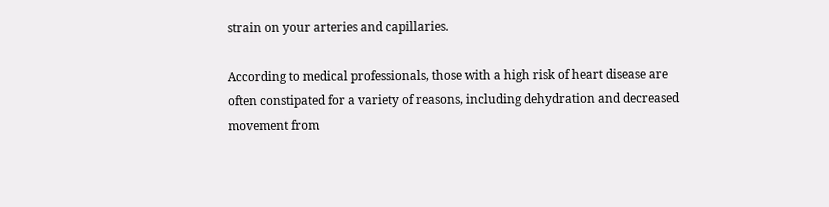strain on your arteries and capillaries.

According to medical professionals, those with a high risk of heart disease are often constipated for a variety of reasons, including dehydration and decreased movement from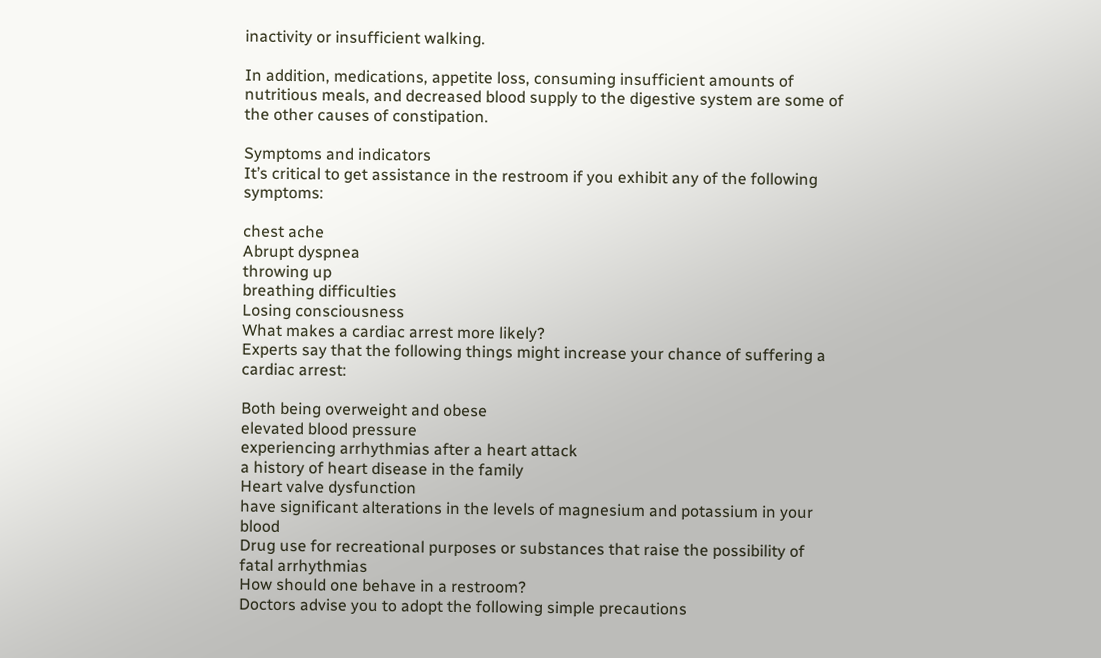inactivity or insufficient walking.

In addition, medications, appetite loss, consuming insufficient amounts of nutritious meals, and decreased blood supply to the digestive system are some of the other causes of constipation.

Symptoms and indicators
It’s critical to get assistance in the restroom if you exhibit any of the following symptoms:

chest ache
Abrupt dyspnea
throwing up
breathing difficulties
Losing consciousness
What makes a cardiac arrest more likely?
Experts say that the following things might increase your chance of suffering a cardiac arrest:

Both being overweight and obese
elevated blood pressure
experiencing arrhythmias after a heart attack
a history of heart disease in the family
Heart valve dysfunction
have significant alterations in the levels of magnesium and potassium in your blood
Drug use for recreational purposes or substances that raise the possibility of fatal arrhythmias
How should one behave in a restroom?
Doctors advise you to adopt the following simple precautions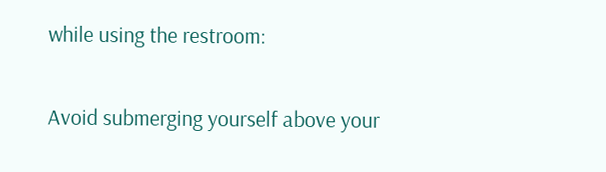while using the restroom:

Avoid submerging yourself above your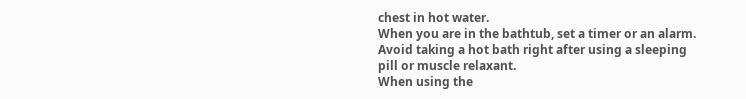chest in hot water.
When you are in the bathtub, set a timer or an alarm.
Avoid taking a hot bath right after using a sleeping pill or muscle relaxant.
When using the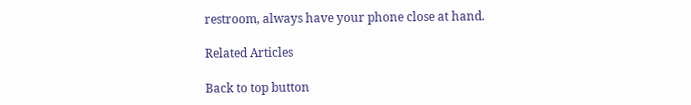restroom, always have your phone close at hand.

Related Articles

Back to top button